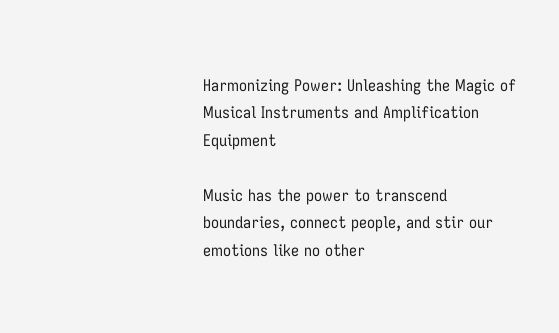Harmonizing Power: Unleashing the Magic of Musical Instruments and Amplification Equipment

Music has the power to transcend boundaries, connect people, and stir our emotions like no other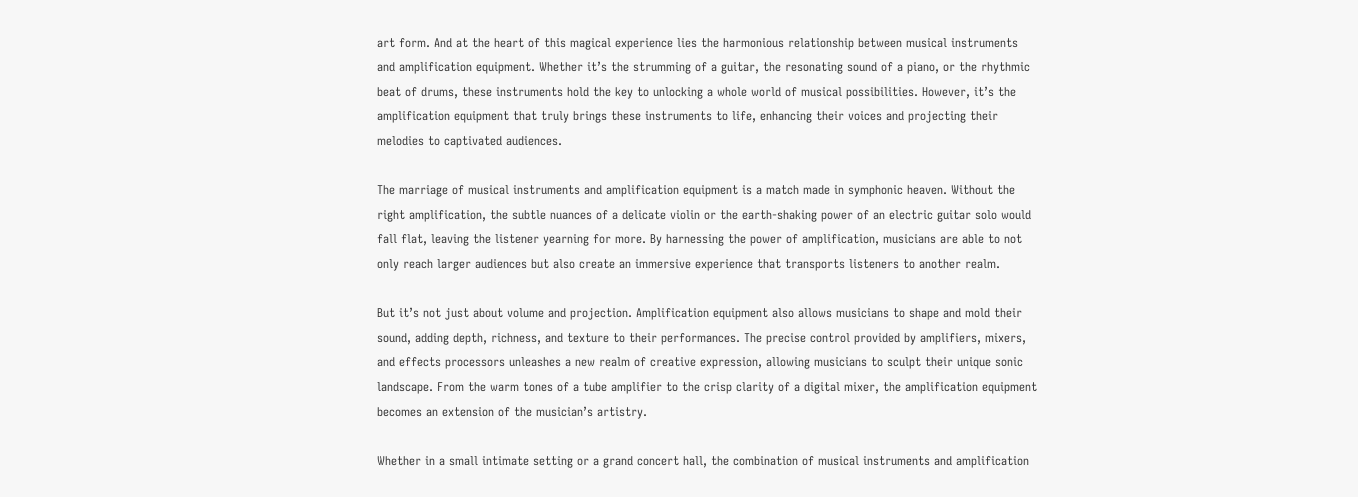art form. And at the heart of this magical experience lies the harmonious relationship between musical instruments and amplification equipment. Whether it’s the strumming of a guitar, the resonating sound of a piano, or the rhythmic beat of drums, these instruments hold the key to unlocking a whole world of musical possibilities. However, it’s the amplification equipment that truly brings these instruments to life, enhancing their voices and projecting their melodies to captivated audiences.

The marriage of musical instruments and amplification equipment is a match made in symphonic heaven. Without the right amplification, the subtle nuances of a delicate violin or the earth-shaking power of an electric guitar solo would fall flat, leaving the listener yearning for more. By harnessing the power of amplification, musicians are able to not only reach larger audiences but also create an immersive experience that transports listeners to another realm.

But it’s not just about volume and projection. Amplification equipment also allows musicians to shape and mold their sound, adding depth, richness, and texture to their performances. The precise control provided by amplifiers, mixers, and effects processors unleashes a new realm of creative expression, allowing musicians to sculpt their unique sonic landscape. From the warm tones of a tube amplifier to the crisp clarity of a digital mixer, the amplification equipment becomes an extension of the musician’s artistry.

Whether in a small intimate setting or a grand concert hall, the combination of musical instruments and amplification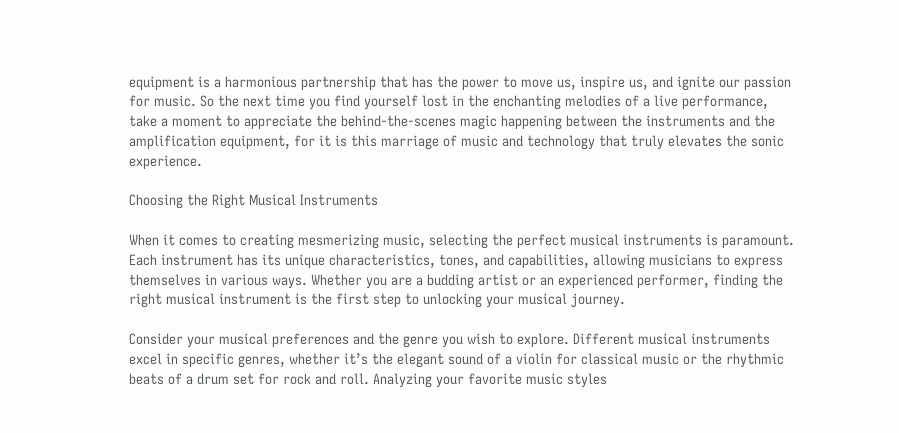equipment is a harmonious partnership that has the power to move us, inspire us, and ignite our passion for music. So the next time you find yourself lost in the enchanting melodies of a live performance, take a moment to appreciate the behind-the-scenes magic happening between the instruments and the amplification equipment, for it is this marriage of music and technology that truly elevates the sonic experience.

Choosing the Right Musical Instruments

When it comes to creating mesmerizing music, selecting the perfect musical instruments is paramount. Each instrument has its unique characteristics, tones, and capabilities, allowing musicians to express themselves in various ways. Whether you are a budding artist or an experienced performer, finding the right musical instrument is the first step to unlocking your musical journey.

Consider your musical preferences and the genre you wish to explore. Different musical instruments excel in specific genres, whether it’s the elegant sound of a violin for classical music or the rhythmic beats of a drum set for rock and roll. Analyzing your favorite music styles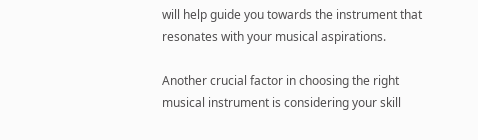will help guide you towards the instrument that resonates with your musical aspirations.

Another crucial factor in choosing the right musical instrument is considering your skill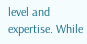level and expertise. While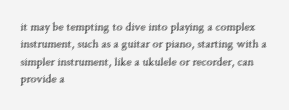it may be tempting to dive into playing a complex instrument, such as a guitar or piano, starting with a simpler instrument, like a ukulele or recorder, can provide a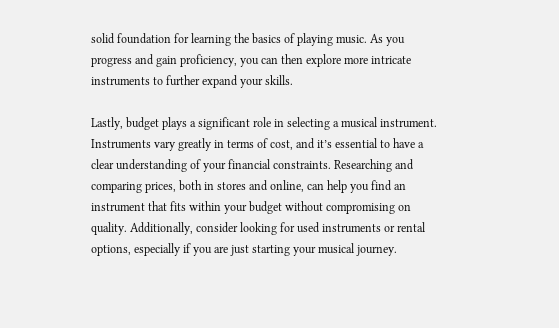solid foundation for learning the basics of playing music. As you progress and gain proficiency, you can then explore more intricate instruments to further expand your skills.

Lastly, budget plays a significant role in selecting a musical instrument. Instruments vary greatly in terms of cost, and it’s essential to have a clear understanding of your financial constraints. Researching and comparing prices, both in stores and online, can help you find an instrument that fits within your budget without compromising on quality. Additionally, consider looking for used instruments or rental options, especially if you are just starting your musical journey.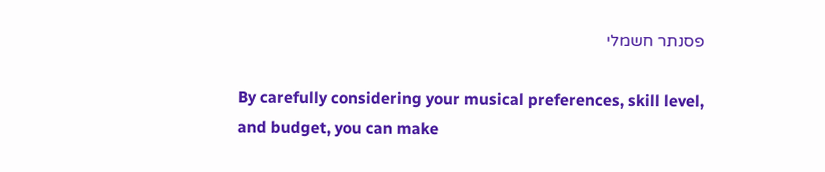פסנתר חשמלי

By carefully considering your musical preferences, skill level, and budget, you can make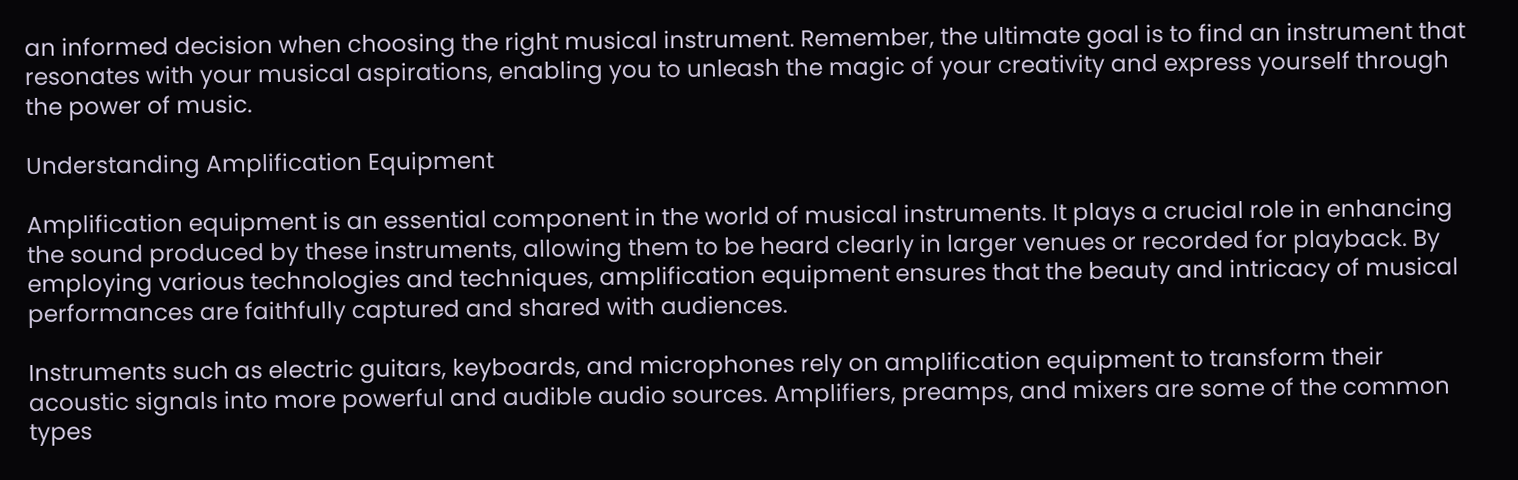an informed decision when choosing the right musical instrument. Remember, the ultimate goal is to find an instrument that resonates with your musical aspirations, enabling you to unleash the magic of your creativity and express yourself through the power of music.

Understanding Amplification Equipment

Amplification equipment is an essential component in the world of musical instruments. It plays a crucial role in enhancing the sound produced by these instruments, allowing them to be heard clearly in larger venues or recorded for playback. By employing various technologies and techniques, amplification equipment ensures that the beauty and intricacy of musical performances are faithfully captured and shared with audiences.

Instruments such as electric guitars, keyboards, and microphones rely on amplification equipment to transform their acoustic signals into more powerful and audible audio sources. Amplifiers, preamps, and mixers are some of the common types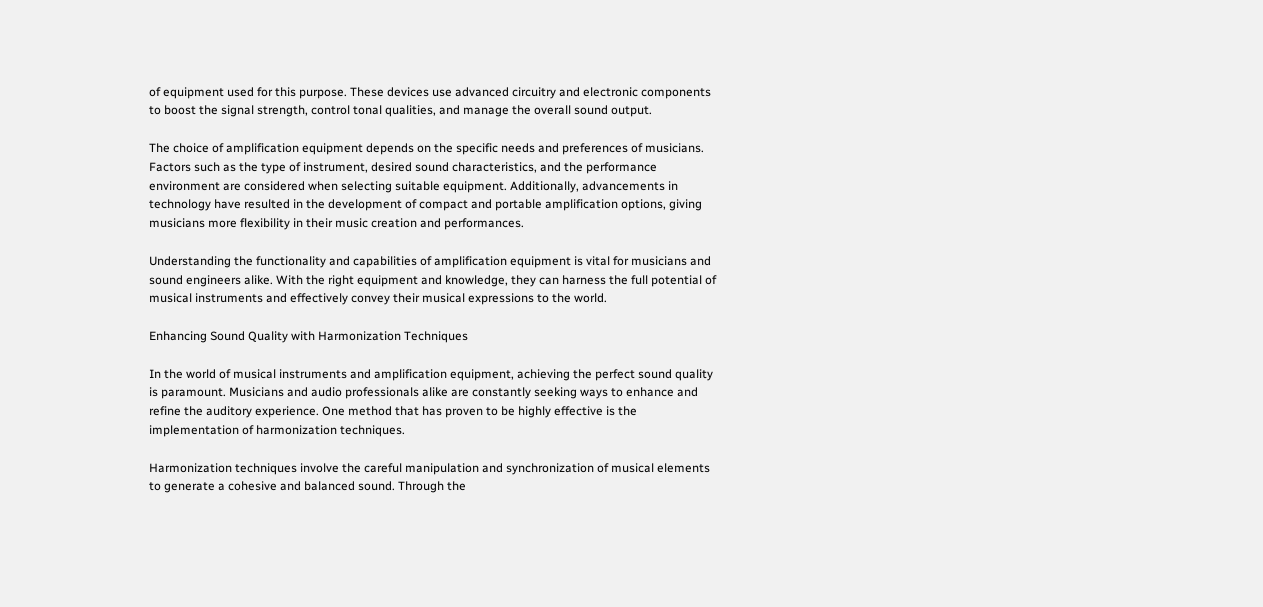of equipment used for this purpose. These devices use advanced circuitry and electronic components to boost the signal strength, control tonal qualities, and manage the overall sound output.

The choice of amplification equipment depends on the specific needs and preferences of musicians. Factors such as the type of instrument, desired sound characteristics, and the performance environment are considered when selecting suitable equipment. Additionally, advancements in technology have resulted in the development of compact and portable amplification options, giving musicians more flexibility in their music creation and performances.

Understanding the functionality and capabilities of amplification equipment is vital for musicians and sound engineers alike. With the right equipment and knowledge, they can harness the full potential of musical instruments and effectively convey their musical expressions to the world.

Enhancing Sound Quality with Harmonization Techniques

In the world of musical instruments and amplification equipment, achieving the perfect sound quality is paramount. Musicians and audio professionals alike are constantly seeking ways to enhance and refine the auditory experience. One method that has proven to be highly effective is the implementation of harmonization techniques.

Harmonization techniques involve the careful manipulation and synchronization of musical elements to generate a cohesive and balanced sound. Through the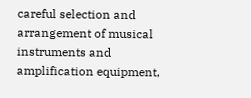careful selection and arrangement of musical instruments and amplification equipment,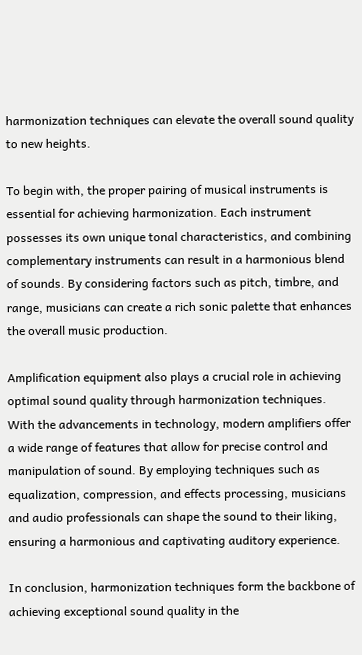harmonization techniques can elevate the overall sound quality to new heights.

To begin with, the proper pairing of musical instruments is essential for achieving harmonization. Each instrument possesses its own unique tonal characteristics, and combining complementary instruments can result in a harmonious blend of sounds. By considering factors such as pitch, timbre, and range, musicians can create a rich sonic palette that enhances the overall music production.

Amplification equipment also plays a crucial role in achieving optimal sound quality through harmonization techniques. With the advancements in technology, modern amplifiers offer a wide range of features that allow for precise control and manipulation of sound. By employing techniques such as equalization, compression, and effects processing, musicians and audio professionals can shape the sound to their liking, ensuring a harmonious and captivating auditory experience.

In conclusion, harmonization techniques form the backbone of achieving exceptional sound quality in the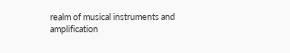realm of musical instruments and amplification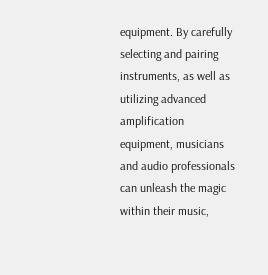equipment. By carefully selecting and pairing instruments, as well as utilizing advanced amplification equipment, musicians and audio professionals can unleash the magic within their music,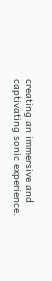creating an immersive and captivating sonic experience.